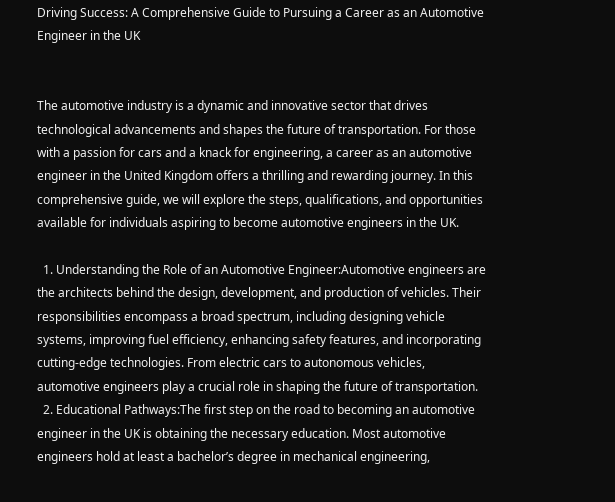Driving Success: A Comprehensive Guide to Pursuing a Career as an Automotive Engineer in the UK


The automotive industry is a dynamic and innovative sector that drives technological advancements and shapes the future of transportation. For those with a passion for cars and a knack for engineering, a career as an automotive engineer in the United Kingdom offers a thrilling and rewarding journey. In this comprehensive guide, we will explore the steps, qualifications, and opportunities available for individuals aspiring to become automotive engineers in the UK.

  1. Understanding the Role of an Automotive Engineer:Automotive engineers are the architects behind the design, development, and production of vehicles. Their responsibilities encompass a broad spectrum, including designing vehicle systems, improving fuel efficiency, enhancing safety features, and incorporating cutting-edge technologies. From electric cars to autonomous vehicles, automotive engineers play a crucial role in shaping the future of transportation.
  2. Educational Pathways:The first step on the road to becoming an automotive engineer in the UK is obtaining the necessary education. Most automotive engineers hold at least a bachelor’s degree in mechanical engineering,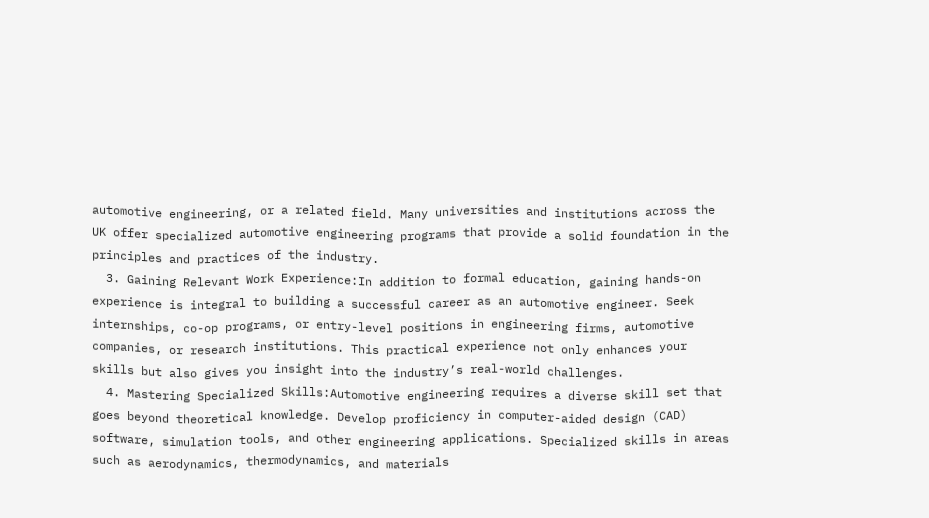automotive engineering, or a related field. Many universities and institutions across the UK offer specialized automotive engineering programs that provide a solid foundation in the principles and practices of the industry.
  3. Gaining Relevant Work Experience:In addition to formal education, gaining hands-on experience is integral to building a successful career as an automotive engineer. Seek internships, co-op programs, or entry-level positions in engineering firms, automotive companies, or research institutions. This practical experience not only enhances your skills but also gives you insight into the industry’s real-world challenges.
  4. Mastering Specialized Skills:Automotive engineering requires a diverse skill set that goes beyond theoretical knowledge. Develop proficiency in computer-aided design (CAD) software, simulation tools, and other engineering applications. Specialized skills in areas such as aerodynamics, thermodynamics, and materials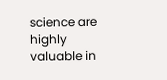science are highly valuable in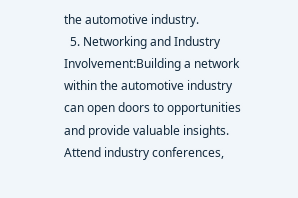the automotive industry.
  5. Networking and Industry Involvement:Building a network within the automotive industry can open doors to opportunities and provide valuable insights. Attend industry conferences,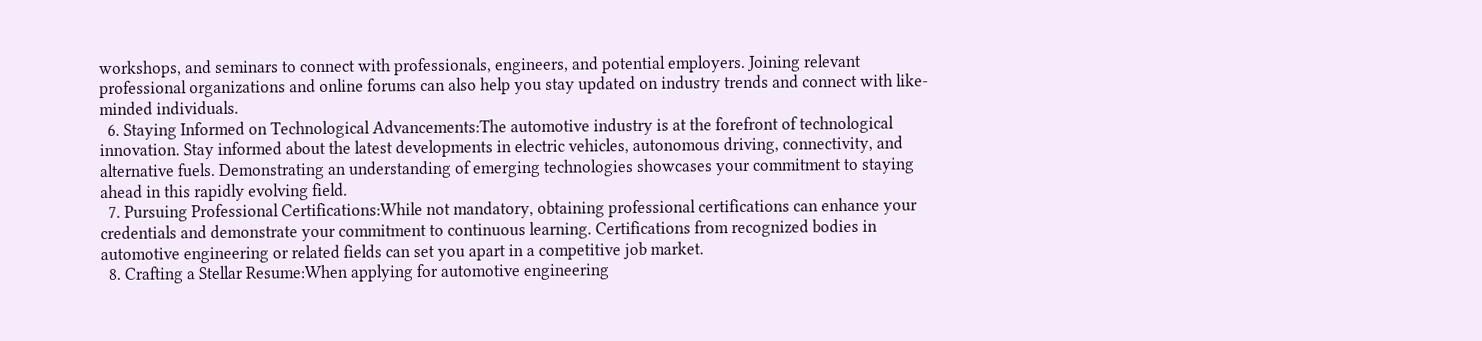workshops, and seminars to connect with professionals, engineers, and potential employers. Joining relevant professional organizations and online forums can also help you stay updated on industry trends and connect with like-minded individuals.
  6. Staying Informed on Technological Advancements:The automotive industry is at the forefront of technological innovation. Stay informed about the latest developments in electric vehicles, autonomous driving, connectivity, and alternative fuels. Demonstrating an understanding of emerging technologies showcases your commitment to staying ahead in this rapidly evolving field.
  7. Pursuing Professional Certifications:While not mandatory, obtaining professional certifications can enhance your credentials and demonstrate your commitment to continuous learning. Certifications from recognized bodies in automotive engineering or related fields can set you apart in a competitive job market.
  8. Crafting a Stellar Resume:When applying for automotive engineering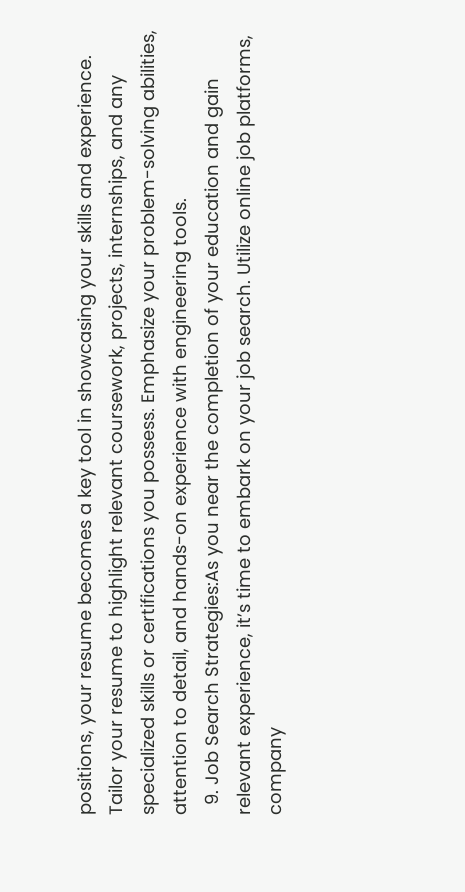positions, your resume becomes a key tool in showcasing your skills and experience. Tailor your resume to highlight relevant coursework, projects, internships, and any specialized skills or certifications you possess. Emphasize your problem-solving abilities, attention to detail, and hands-on experience with engineering tools.
  9. Job Search Strategies:As you near the completion of your education and gain relevant experience, it’s time to embark on your job search. Utilize online job platforms, company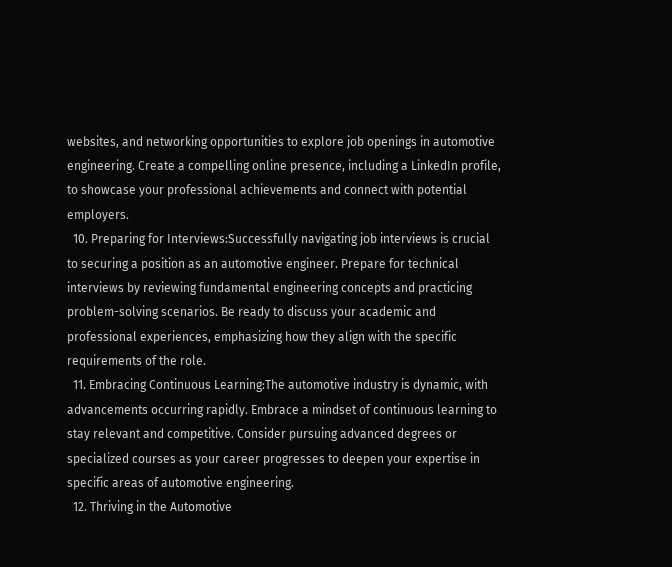websites, and networking opportunities to explore job openings in automotive engineering. Create a compelling online presence, including a LinkedIn profile, to showcase your professional achievements and connect with potential employers.
  10. Preparing for Interviews:Successfully navigating job interviews is crucial to securing a position as an automotive engineer. Prepare for technical interviews by reviewing fundamental engineering concepts and practicing problem-solving scenarios. Be ready to discuss your academic and professional experiences, emphasizing how they align with the specific requirements of the role.
  11. Embracing Continuous Learning:The automotive industry is dynamic, with advancements occurring rapidly. Embrace a mindset of continuous learning to stay relevant and competitive. Consider pursuing advanced degrees or specialized courses as your career progresses to deepen your expertise in specific areas of automotive engineering.
  12. Thriving in the Automotive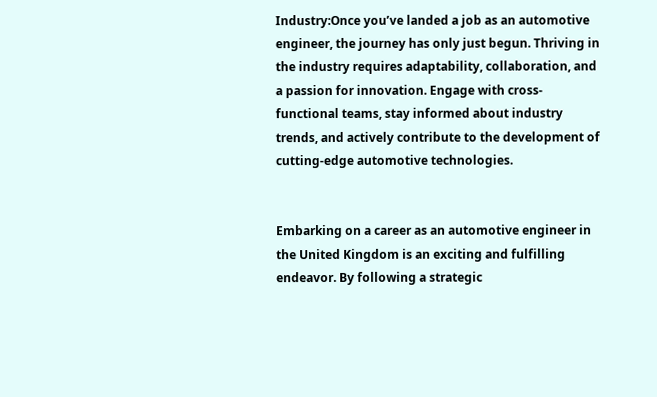Industry:Once you’ve landed a job as an automotive engineer, the journey has only just begun. Thriving in the industry requires adaptability, collaboration, and a passion for innovation. Engage with cross-functional teams, stay informed about industry trends, and actively contribute to the development of cutting-edge automotive technologies.


Embarking on a career as an automotive engineer in the United Kingdom is an exciting and fulfilling endeavor. By following a strategic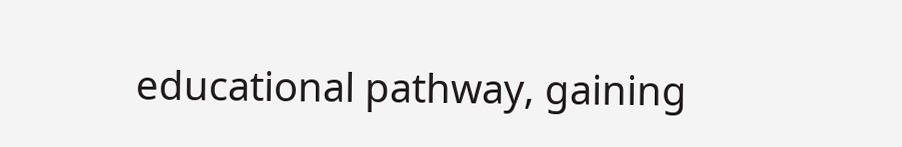educational pathway, gaining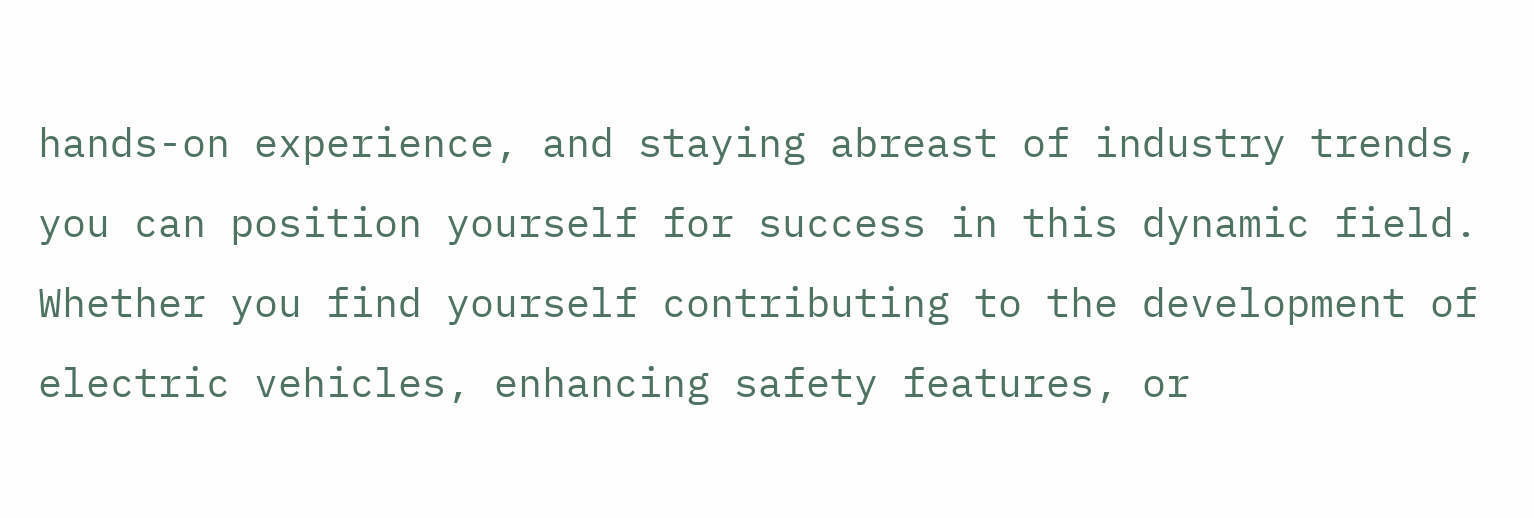hands-on experience, and staying abreast of industry trends, you can position yourself for success in this dynamic field. Whether you find yourself contributing to the development of electric vehicles, enhancing safety features, or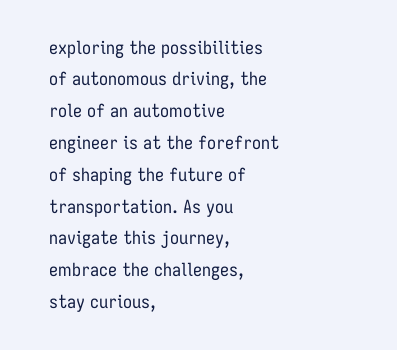exploring the possibilities of autonomous driving, the role of an automotive engineer is at the forefront of shaping the future of transportation. As you navigate this journey, embrace the challenges, stay curious,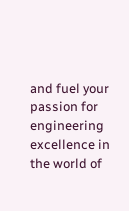and fuel your passion for engineering excellence in the world of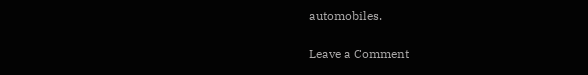automobiles.

Leave a Comment